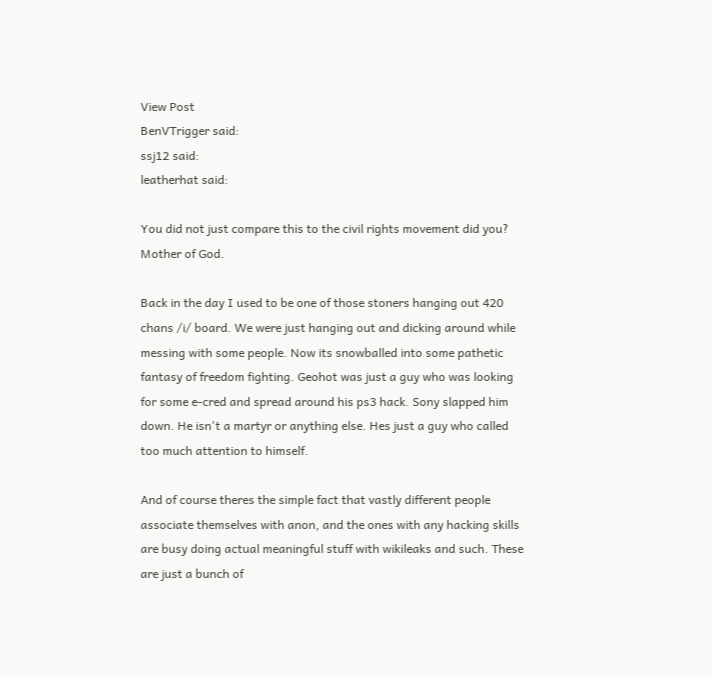View Post
BenVTrigger said:
ssj12 said:
leatherhat said:

You did not just compare this to the civil rights movement did you? Mother of God.

Back in the day I used to be one of those stoners hanging out 420 chans /i/ board. We were just hanging out and dicking around while messing with some people. Now its snowballed into some pathetic fantasy of freedom fighting. Geohot was just a guy who was looking for some e-cred and spread around his ps3 hack. Sony slapped him down. He isn't a martyr or anything else. Hes just a guy who called too much attention to himself.

And of course theres the simple fact that vastly different people associate themselves with anon, and the ones with any hacking skills are busy doing actual meaningful stuff with wikileaks and such. These are just a bunch of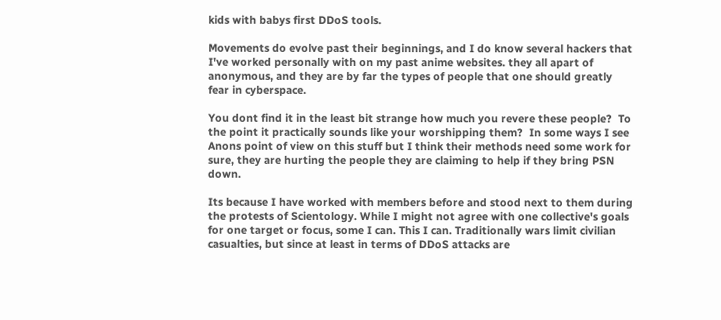kids with babys first DDoS tools.

Movements do evolve past their beginnings, and I do know several hackers that I've worked personally with on my past anime websites. they all apart of anonymous, and they are by far the types of people that one should greatly fear in cyberspace.

You dont find it in the least bit strange how much you revere these people?  To the point it practically sounds like your worshipping them?  In some ways I see Anons point of view on this stuff but I think their methods need some work for sure, they are hurting the people they are claiming to help if they bring PSN down.

Its because I have worked with members before and stood next to them during the protests of Scientology. While I might not agree with one collective's goals for one target or focus, some I can. This I can. Traditionally wars limit civilian casualties, but since at least in terms of DDoS attacks are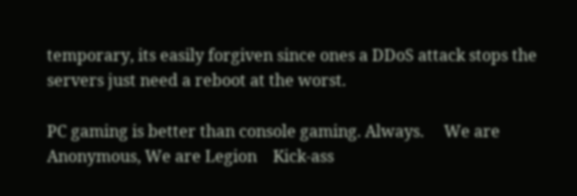temporary, its easily forgiven since ones a DDoS attack stops the servers just need a reboot at the worst.

PC gaming is better than console gaming. Always.     We are Anonymous, We are Legion    Kick-ass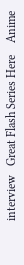interview   Great Flash Series Here    Anime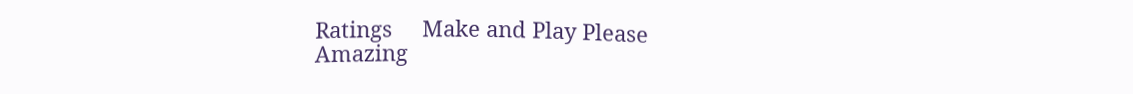Ratings     Make and Play Please
Amazing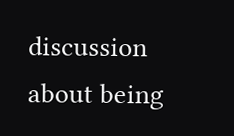discussion about being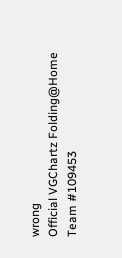wrong
Official VGChartz Folding@Home Team #109453